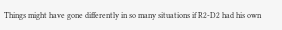Things might have gone differently in so many situations if R2-D2 had his own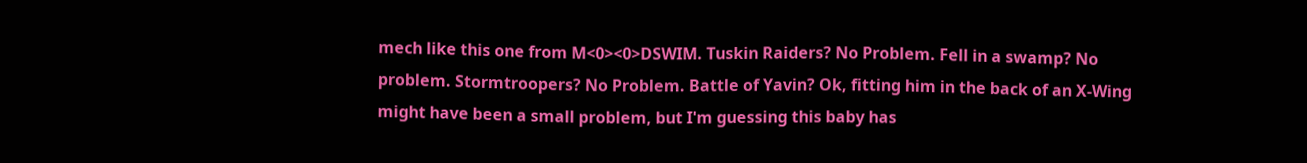mech like this one from M<0><0>DSWIM. Tuskin Raiders? No Problem. Fell in a swamp? No problem. Stormtroopers? No Problem. Battle of Yavin? Ok, fitting him in the back of an X-Wing might have been a small problem, but I'm guessing this baby has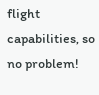flight capabilities, so no problem!